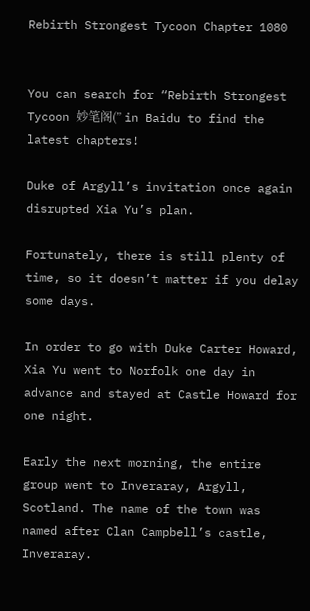Rebirth Strongest Tycoon Chapter 1080


You can search for “Rebirth Strongest Tycoon 妙笔阁(” in Baidu to find the latest chapters!

Duke of Argyll’s invitation once again disrupted Xia Yu’s plan.

Fortunately, there is still plenty of time, so it doesn’t matter if you delay some days.

In order to go with Duke Carter Howard, Xia Yu went to Norfolk one day in advance and stayed at Castle Howard for one night.

Early the next morning, the entire group went to Inveraray, Argyll, Scotland. The name of the town was named after Clan Campbell’s castle, Inveraray.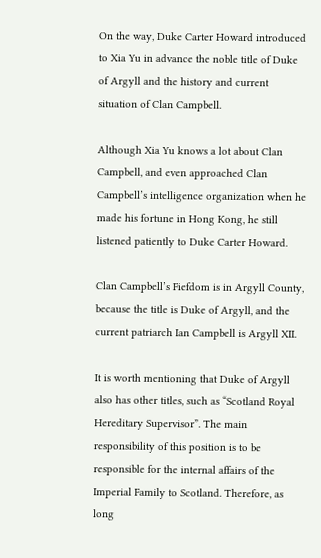On the way, Duke Carter Howard introduced to Xia Yu in advance the noble title of Duke of Argyll and the history and current situation of Clan Campbell.

Although Xia Yu knows a lot about Clan Campbell, and even approached Clan Campbell’s intelligence organization when he made his fortune in Hong Kong, he still listened patiently to Duke Carter Howard.

Clan Campbell’s Fiefdom is in Argyll County, because the title is Duke of Argyll, and the current patriarch Ian Campbell is Argyll XII.

It is worth mentioning that Duke of Argyll also has other titles, such as “Scotland Royal Hereditary Supervisor”. The main responsibility of this position is to be responsible for the internal affairs of the Imperial Family to Scotland. Therefore, as long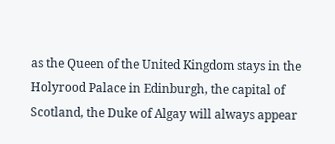as the Queen of the United Kingdom stays in the Holyrood Palace in Edinburgh, the capital of Scotland, the Duke of Algay will always appear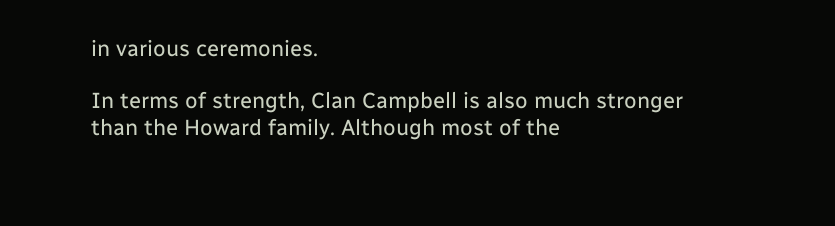in various ceremonies.

In terms of strength, Clan Campbell is also much stronger than the Howard family. Although most of the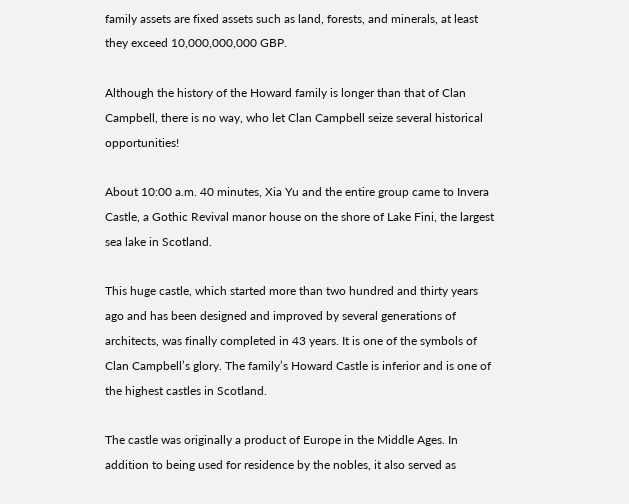family assets are fixed assets such as land, forests, and minerals, at least they exceed 10,000,000,000 GBP.

Although the history of the Howard family is longer than that of Clan Campbell, there is no way, who let Clan Campbell seize several historical opportunities!

About 10:00 a.m. 40 minutes, Xia Yu and the entire group came to Invera Castle, a Gothic Revival manor house on the shore of Lake Fini, the largest sea lake in Scotland.

This huge castle, which started more than two hundred and thirty years ago and has been designed and improved by several generations of architects, was finally completed in 43 years. It is one of the symbols of Clan Campbell’s glory. The family’s Howard Castle is inferior and is one of the highest castles in Scotland.

The castle was originally a product of Europe in the Middle Ages. In addition to being used for residence by the nobles, it also served as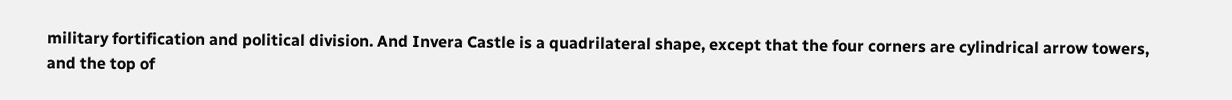military fortification and political division. And Invera Castle is a quadrilateral shape, except that the four corners are cylindrical arrow towers, and the top of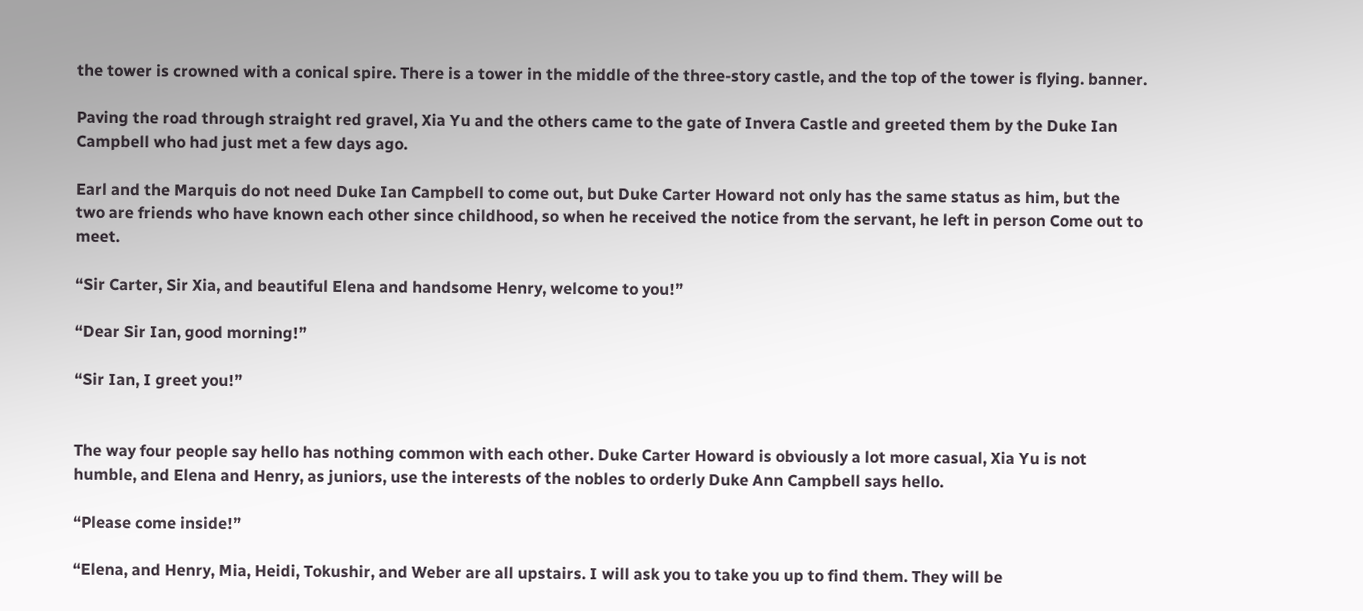the tower is crowned with a conical spire. There is a tower in the middle of the three-story castle, and the top of the tower is flying. banner.

Paving the road through straight red gravel, Xia Yu and the others came to the gate of Invera Castle and greeted them by the Duke Ian Campbell who had just met a few days ago.

Earl and the Marquis do not need Duke Ian Campbell to come out, but Duke Carter Howard not only has the same status as him, but the two are friends who have known each other since childhood, so when he received the notice from the servant, he left in person Come out to meet.

“Sir Carter, Sir Xia, and beautiful Elena and handsome Henry, welcome to you!”

“Dear Sir Ian, good morning!”

“Sir Ian, I greet you!”


The way four people say hello has nothing common with each other. Duke Carter Howard is obviously a lot more casual, Xia Yu is not humble, and Elena and Henry, as juniors, use the interests of the nobles to orderly Duke Ann Campbell says hello.

“Please come inside!”

“Elena, and Henry, Mia, Heidi, Tokushir, and Weber are all upstairs. I will ask you to take you up to find them. They will be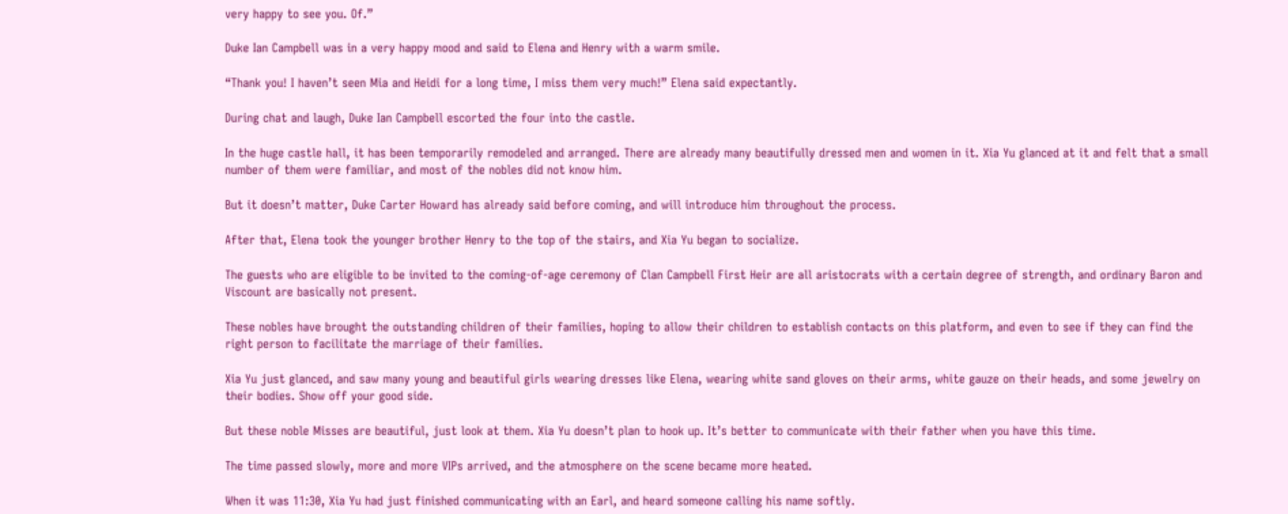very happy to see you. Of.”

Duke Ian Campbell was in a very happy mood and said to Elena and Henry with a warm smile.

“Thank you! I haven’t seen Mia and Heidi for a long time, I miss them very much!” Elena said expectantly.

During chat and laugh, Duke Ian Campbell escorted the four into the castle.

In the huge castle hall, it has been temporarily remodeled and arranged. There are already many beautifully dressed men and women in it. Xia Yu glanced at it and felt that a small number of them were familiar, and most of the nobles did not know him.

But it doesn’t matter, Duke Carter Howard has already said before coming, and will introduce him throughout the process.

After that, Elena took the younger brother Henry to the top of the stairs, and Xia Yu began to socialize.

The guests who are eligible to be invited to the coming-of-age ceremony of Clan Campbell First Heir are all aristocrats with a certain degree of strength, and ordinary Baron and Viscount are basically not present.

These nobles have brought the outstanding children of their families, hoping to allow their children to establish contacts on this platform, and even to see if they can find the right person to facilitate the marriage of their families.

Xia Yu just glanced, and saw many young and beautiful girls wearing dresses like Elena, wearing white sand gloves on their arms, white gauze on their heads, and some jewelry on their bodies. Show off your good side.

But these noble Misses are beautiful, just look at them. Xia Yu doesn’t plan to hook up. It’s better to communicate with their father when you have this time.

The time passed slowly, more and more VIPs arrived, and the atmosphere on the scene became more heated.

When it was 11:30, Xia Yu had just finished communicating with an Earl, and heard someone calling his name softly.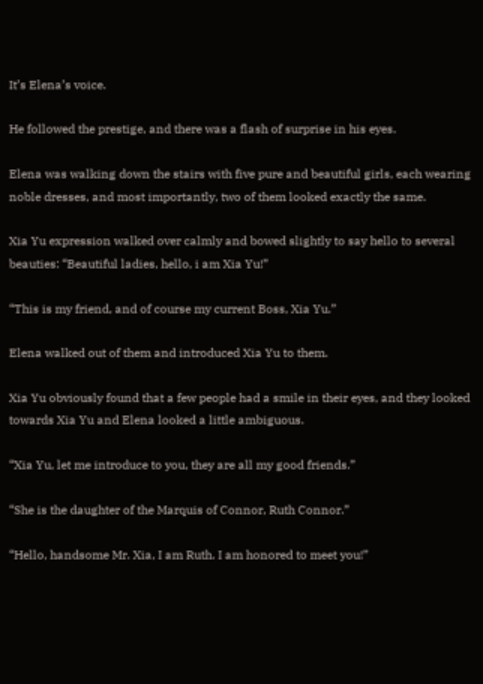It’s Elena’s voice.

He followed the prestige, and there was a flash of surprise in his eyes.

Elena was walking down the stairs with five pure and beautiful girls, each wearing noble dresses, and most importantly, two of them looked exactly the same.

Xia Yu expression walked over calmly and bowed slightly to say hello to several beauties: “Beautiful ladies, hello, i am Xia Yu!”

“This is my friend, and of course my current Boss, Xia Yu.”

Elena walked out of them and introduced Xia Yu to them.

Xia Yu obviously found that a few people had a smile in their eyes, and they looked towards Xia Yu and Elena looked a little ambiguous.

“Xia Yu, let me introduce to you, they are all my good friends.”

“She is the daughter of the Marquis of Connor, Ruth Connor.”

“Hello, handsome Mr. Xia, I am Ruth. I am honored to meet you!”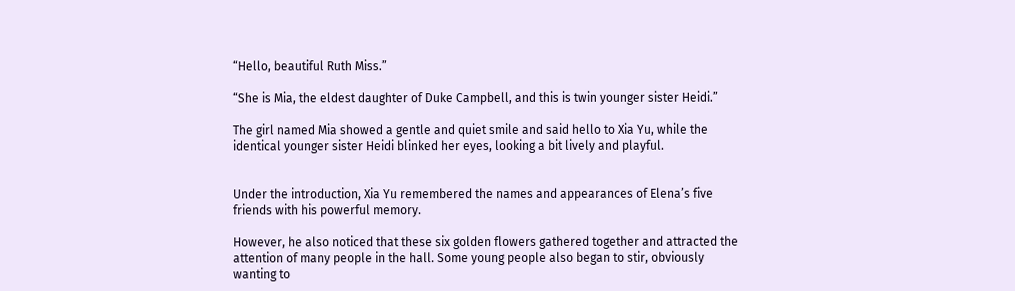“Hello, beautiful Ruth Miss.”

“She is Mia, the eldest daughter of Duke Campbell, and this is twin younger sister Heidi.”

The girl named Mia showed a gentle and quiet smile and said hello to Xia Yu, while the identical younger sister Heidi blinked her eyes, looking a bit lively and playful.


Under the introduction, Xia Yu remembered the names and appearances of Elena’s five friends with his powerful memory.

However, he also noticed that these six golden flowers gathered together and attracted the attention of many people in the hall. Some young people also began to stir, obviously wanting to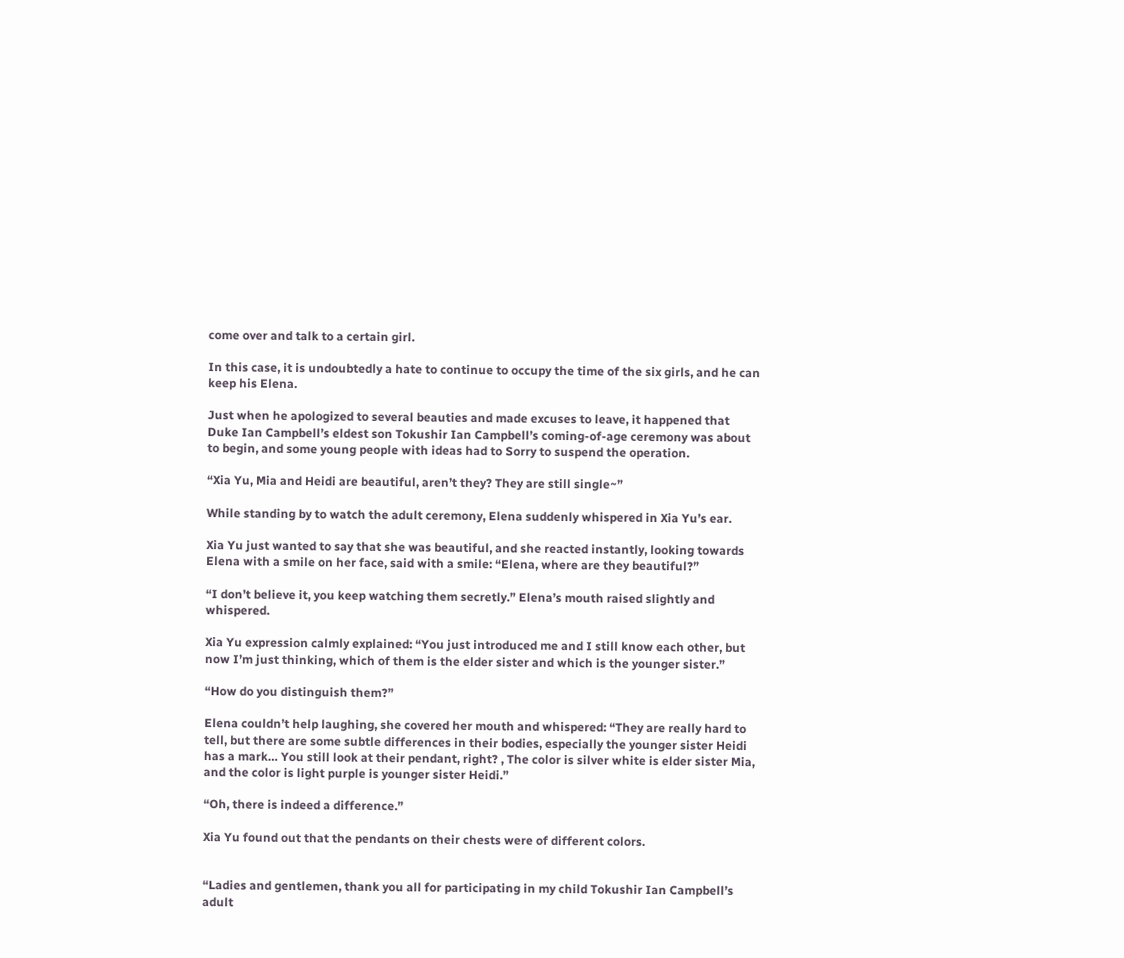come over and talk to a certain girl.

In this case, it is undoubtedly a hate to continue to occupy the time of the six girls, and he can keep his Elena.

Just when he apologized to several beauties and made excuses to leave, it happened that Duke Ian Campbell’s eldest son Tokushir Ian Campbell’s coming-of-age ceremony was about to begin, and some young people with ideas had to Sorry to suspend the operation.

“Xia Yu, Mia and Heidi are beautiful, aren’t they? They are still single~”

While standing by to watch the adult ceremony, Elena suddenly whispered in Xia Yu’s ear.

Xia Yu just wanted to say that she was beautiful, and she reacted instantly, looking towards Elena with a smile on her face, said with a smile: “Elena, where are they beautiful?”

“I don’t believe it, you keep watching them secretly.” Elena’s mouth raised slightly and whispered.

Xia Yu expression calmly explained: “You just introduced me and I still know each other, but now I’m just thinking, which of them is the elder sister and which is the younger sister.”

“How do you distinguish them?”

Elena couldn’t help laughing, she covered her mouth and whispered: “They are really hard to tell, but there are some subtle differences in their bodies, especially the younger sister Heidi has a mark… You still look at their pendant, right? , The color is silver white is elder sister Mia, and the color is light purple is younger sister Heidi.”

“Oh, there is indeed a difference.”

Xia Yu found out that the pendants on their chests were of different colors.


“Ladies and gentlemen, thank you all for participating in my child Tokushir Ian Campbell’s adult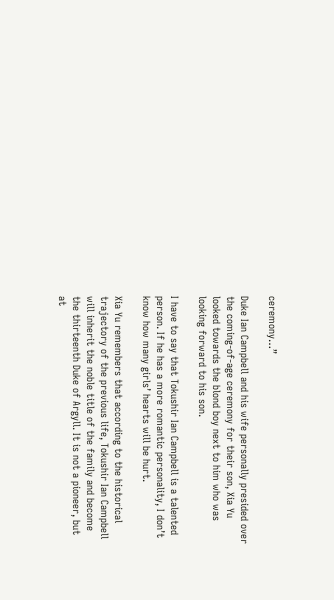ceremony…”

Duke Ian Campbell and his wife personally presided over the coming-of-age ceremony for their son, Xia Yu looked towards the blond boy next to him who was looking forward to his son.

I have to say that Tokushir Ian Campbell is a talented person. If he has a more romantic personality, I don’t know how many girls’ hearts will be hurt.

Xia Yu remembers that according to the historical trajectory of the previous life, Tokushir Ian Campbell will inherit the noble title of the family and become the thirteenth Duke of Argyll. It is not a pioneer, but at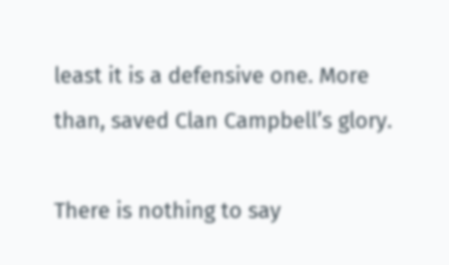least it is a defensive one. More than, saved Clan Campbell’s glory.

There is nothing to say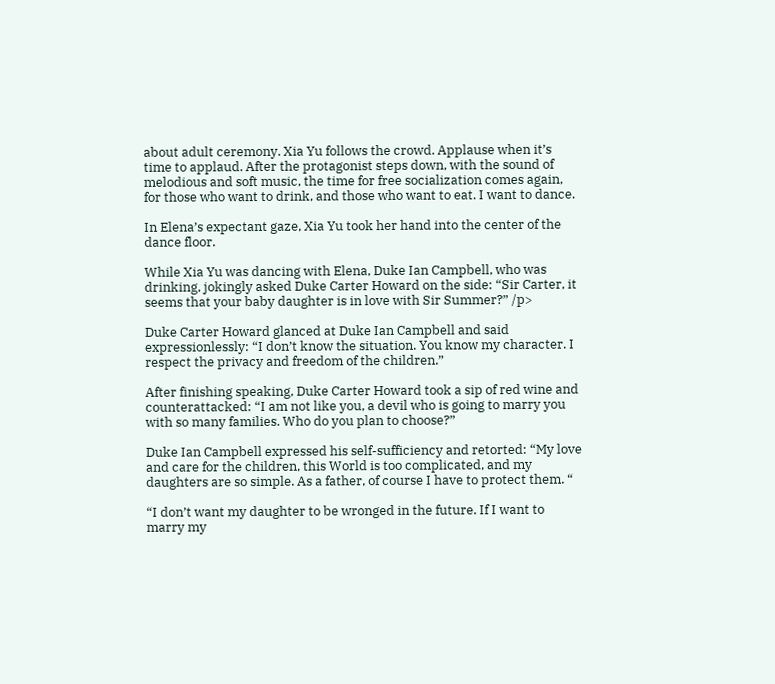about adult ceremony. Xia Yu follows the crowd. Applause when it’s time to applaud. After the protagonist steps down, with the sound of melodious and soft music, the time for free socialization comes again, for those who want to drink, and those who want to eat. I want to dance.

In Elena’s expectant gaze, Xia Yu took her hand into the center of the dance floor.

While Xia Yu was dancing with Elena, Duke Ian Campbell, who was drinking, jokingly asked Duke Carter Howard on the side: “Sir Carter, it seems that your baby daughter is in love with Sir Summer?” /p>

Duke Carter Howard glanced at Duke Ian Campbell and said expressionlessly: “I don’t know the situation. You know my character. I respect the privacy and freedom of the children.”

After finishing speaking, Duke Carter Howard took a sip of red wine and counterattacked: “I am not like you, a devil who is going to marry you with so many families. Who do you plan to choose?”

Duke Ian Campbell expressed his self-sufficiency and retorted: “My love and care for the children, this World is too complicated, and my daughters are so simple. As a father, of course I have to protect them. “

“I don’t want my daughter to be wronged in the future. If I want to marry my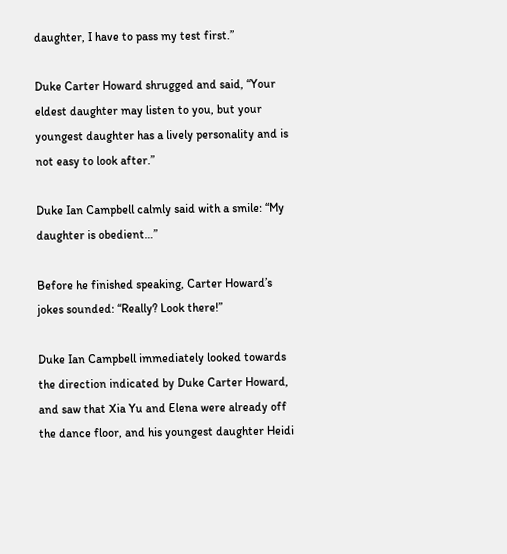daughter, I have to pass my test first.”

Duke Carter Howard shrugged and said, “Your eldest daughter may listen to you, but your youngest daughter has a lively personality and is not easy to look after.”

Duke Ian Campbell calmly said with a smile: “My daughter is obedient…”

Before he finished speaking, Carter Howard’s jokes sounded: “Really? Look there!”

Duke Ian Campbell immediately looked towards the direction indicated by Duke Carter Howard, and saw that Xia Yu and Elena were already off the dance floor, and his youngest daughter Heidi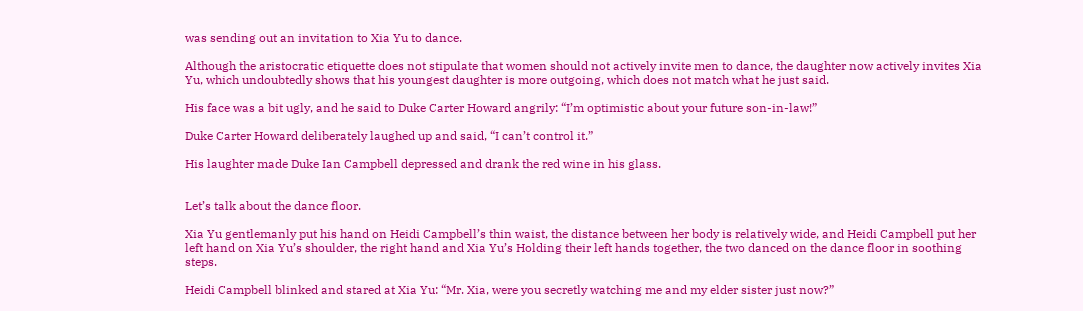was sending out an invitation to Xia Yu to dance.

Although the aristocratic etiquette does not stipulate that women should not actively invite men to dance, the daughter now actively invites Xia Yu, which undoubtedly shows that his youngest daughter is more outgoing, which does not match what he just said.

His face was a bit ugly, and he said to Duke Carter Howard angrily: “I’m optimistic about your future son-in-law!”

Duke Carter Howard deliberately laughed up and said, “I can’t control it.”

His laughter made Duke Ian Campbell depressed and drank the red wine in his glass.


Let’s talk about the dance floor.

Xia Yu gentlemanly put his hand on Heidi Campbell’s thin waist, the distance between her body is relatively wide, and Heidi Campbell put her left hand on Xia Yu’s shoulder, the right hand and Xia Yu’s Holding their left hands together, the two danced on the dance floor in soothing steps.

Heidi Campbell blinked and stared at Xia Yu: “Mr. Xia, were you secretly watching me and my elder sister just now?”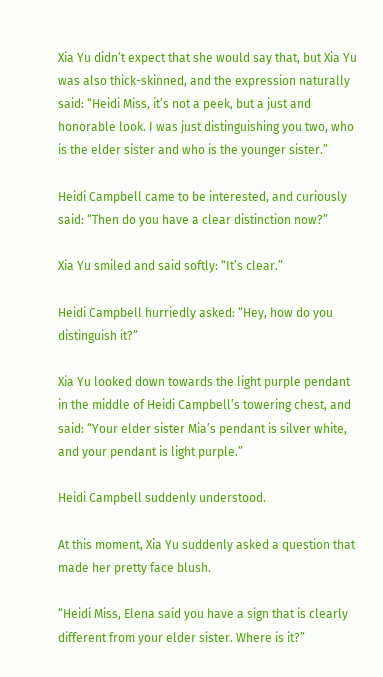Xia Yu didn’t expect that she would say that, but Xia Yu was also thick-skinned, and the expression naturally said: “Heidi Miss, it’s not a peek, but a just and honorable look. I was just distinguishing you two, who is the elder sister and who is the younger sister.”

Heidi Campbell came to be interested, and curiously said: “Then do you have a clear distinction now?”

Xia Yu smiled and said softly: “It’s clear.”

Heidi Campbell hurriedly asked: “Hey, how do you distinguish it?”

Xia Yu looked down towards the light purple pendant in the middle of Heidi Campbell’s towering chest, and said: “Your elder sister Mia’s pendant is silver white, and your pendant is light purple.”

Heidi Campbell suddenly understood.

At this moment, Xia Yu suddenly asked a question that made her pretty face blush.

“Heidi Miss, Elena said you have a sign that is clearly different from your elder sister. Where is it?”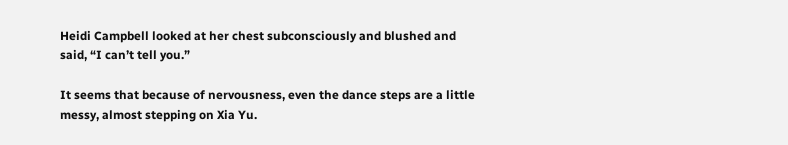Heidi Campbell looked at her chest subconsciously and blushed and said, “I can’t tell you.”

It seems that because of nervousness, even the dance steps are a little messy, almost stepping on Xia Yu.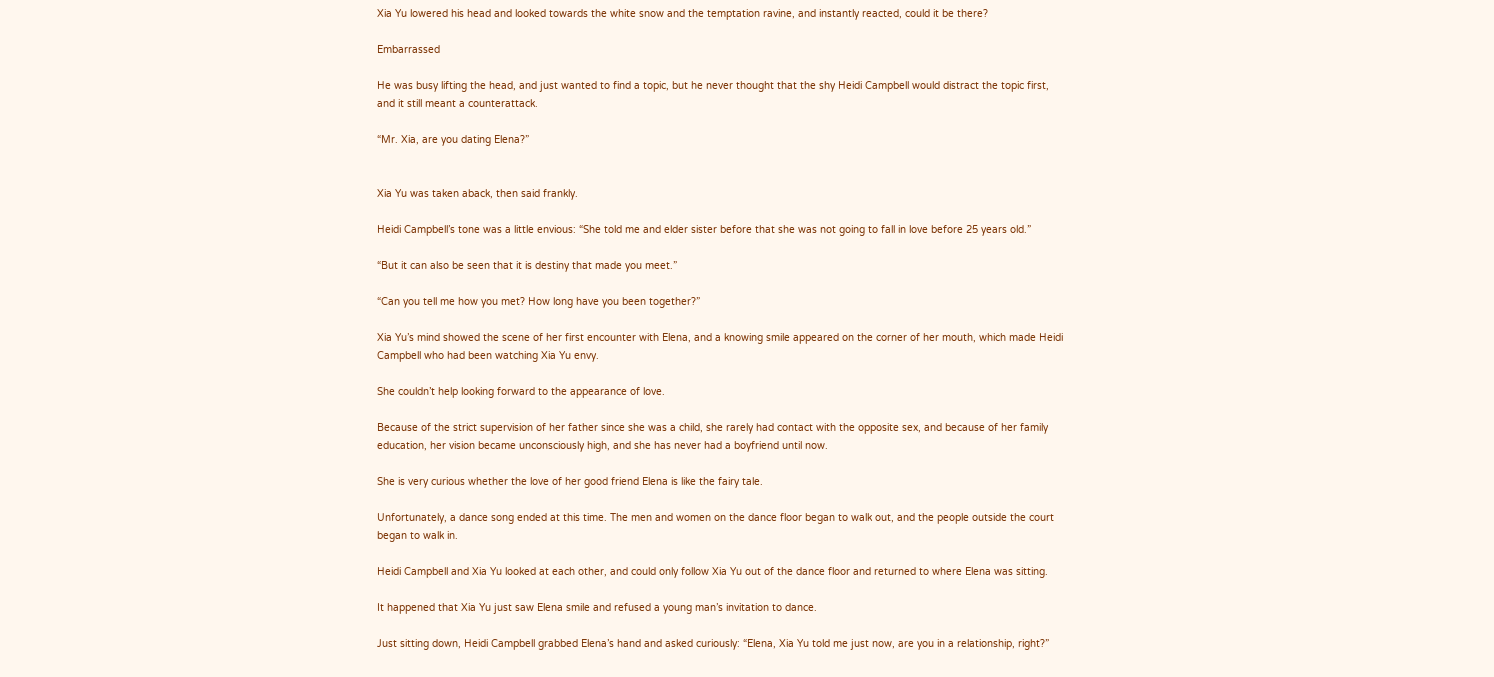Xia Yu lowered his head and looked towards the white snow and the temptation ravine, and instantly reacted, could it be there?

Embarrassed

He was busy lifting the head, and just wanted to find a topic, but he never thought that the shy Heidi Campbell would distract the topic first, and it still meant a counterattack.

“Mr. Xia, are you dating Elena?”


Xia Yu was taken aback, then said frankly.

Heidi Campbell’s tone was a little envious: “She told me and elder sister before that she was not going to fall in love before 25 years old.”

“But it can also be seen that it is destiny that made you meet.”

“Can you tell me how you met? How long have you been together?”

Xia Yu’s mind showed the scene of her first encounter with Elena, and a knowing smile appeared on the corner of her mouth, which made Heidi Campbell who had been watching Xia Yu envy.

She couldn’t help looking forward to the appearance of love.

Because of the strict supervision of her father since she was a child, she rarely had contact with the opposite sex, and because of her family education, her vision became unconsciously high, and she has never had a boyfriend until now.

She is very curious whether the love of her good friend Elena is like the fairy tale.

Unfortunately, a dance song ended at this time. The men and women on the dance floor began to walk out, and the people outside the court began to walk in.

Heidi Campbell and Xia Yu looked at each other, and could only follow Xia Yu out of the dance floor and returned to where Elena was sitting.

It happened that Xia Yu just saw Elena smile and refused a young man’s invitation to dance.

Just sitting down, Heidi Campbell grabbed Elena’s hand and asked curiously: “Elena, Xia Yu told me just now, are you in a relationship, right?”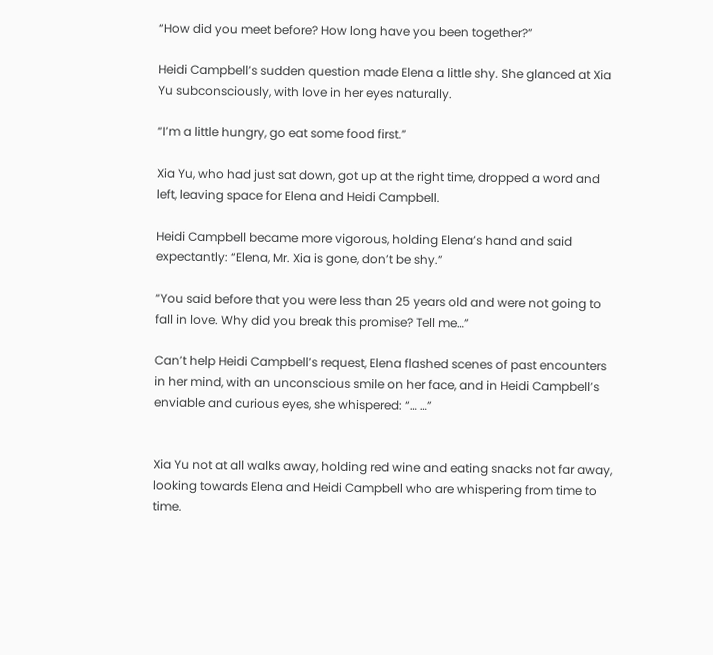“How did you meet before? How long have you been together?”

Heidi Campbell’s sudden question made Elena a little shy. She glanced at Xia Yu subconsciously, with love in her eyes naturally.

“I’m a little hungry, go eat some food first.”

Xia Yu, who had just sat down, got up at the right time, dropped a word and left, leaving space for Elena and Heidi Campbell.

Heidi Campbell became more vigorous, holding Elena’s hand and said expectantly: “Elena, Mr. Xia is gone, don’t be shy.”

“You said before that you were less than 25 years old and were not going to fall in love. Why did you break this promise? Tell me…”

Can’t help Heidi Campbell’s request, Elena flashed scenes of past encounters in her mind, with an unconscious smile on her face, and in Heidi Campbell’s enviable and curious eyes, she whispered: “… …”


Xia Yu not at all walks away, holding red wine and eating snacks not far away, looking towards Elena and Heidi Campbell who are whispering from time to time.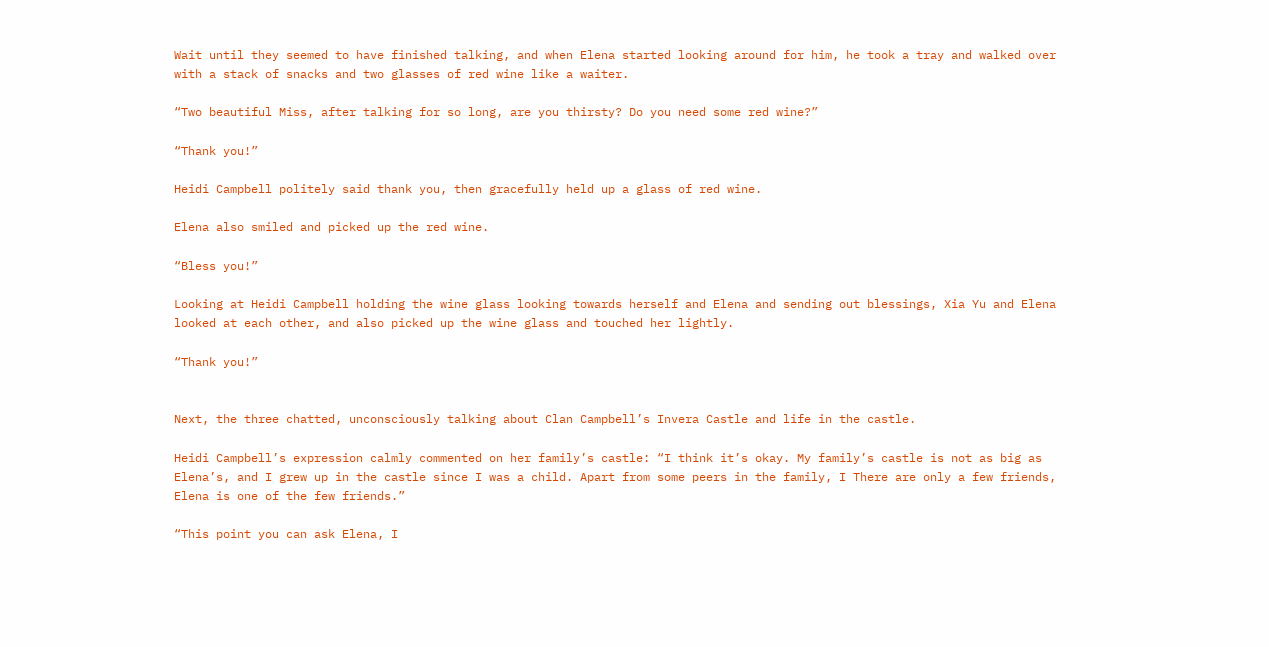Wait until they seemed to have finished talking, and when Elena started looking around for him, he took a tray and walked over with a stack of snacks and two glasses of red wine like a waiter.

“Two beautiful Miss, after talking for so long, are you thirsty? Do you need some red wine?”

“Thank you!”

Heidi Campbell politely said thank you, then gracefully held up a glass of red wine.

Elena also smiled and picked up the red wine.

“Bless you!”

Looking at Heidi Campbell holding the wine glass looking towards herself and Elena and sending out blessings, Xia Yu and Elena looked at each other, and also picked up the wine glass and touched her lightly.

“Thank you!”


Next, the three chatted, unconsciously talking about Clan Campbell’s Invera Castle and life in the castle.

Heidi Campbell’s expression calmly commented on her family’s castle: “I think it’s okay. My family’s castle is not as big as Elena’s, and I grew up in the castle since I was a child. Apart from some peers in the family, I There are only a few friends, Elena is one of the few friends.”

“This point you can ask Elena, I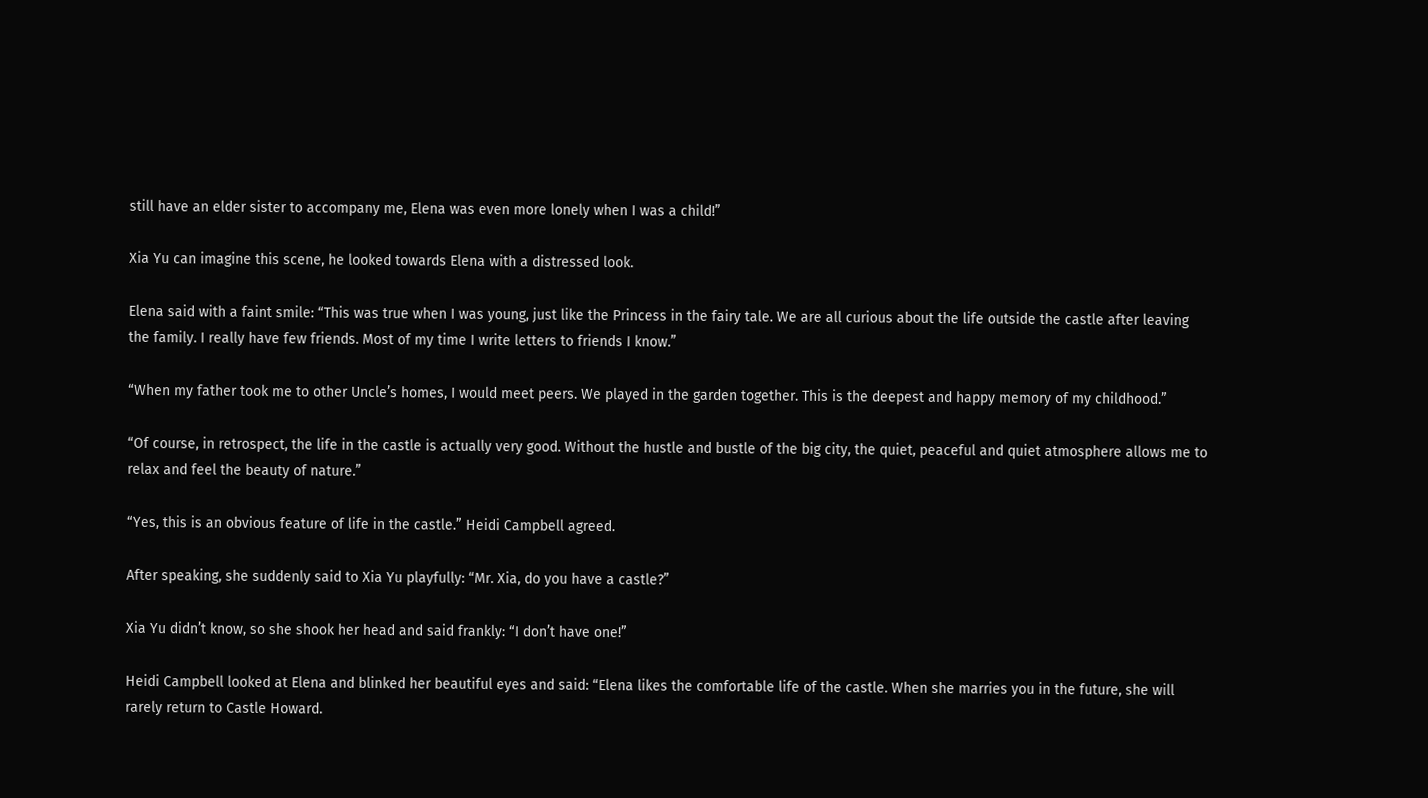still have an elder sister to accompany me, Elena was even more lonely when I was a child!”

Xia Yu can imagine this scene, he looked towards Elena with a distressed look.

Elena said with a faint smile: “This was true when I was young, just like the Princess in the fairy tale. We are all curious about the life outside the castle after leaving the family. I really have few friends. Most of my time I write letters to friends I know.”

“When my father took me to other Uncle’s homes, I would meet peers. We played in the garden together. This is the deepest and happy memory of my childhood.”

“Of course, in retrospect, the life in the castle is actually very good. Without the hustle and bustle of the big city, the quiet, peaceful and quiet atmosphere allows me to relax and feel the beauty of nature.”

“Yes, this is an obvious feature of life in the castle.” Heidi Campbell agreed.

After speaking, she suddenly said to Xia Yu playfully: “Mr. Xia, do you have a castle?”

Xia Yu didn’t know, so she shook her head and said frankly: “I don’t have one!”

Heidi Campbell looked at Elena and blinked her beautiful eyes and said: “Elena likes the comfortable life of the castle. When she marries you in the future, she will rarely return to Castle Howard.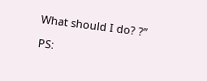What should I do? ?”

PS: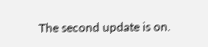The second update is on.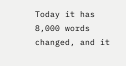Today it has 8,000 words changed, and it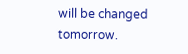will be changed tomorrow.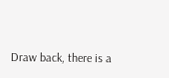Draw back, there is a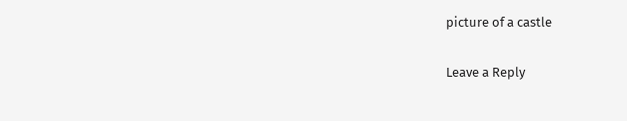picture of a castle

Leave a Reply